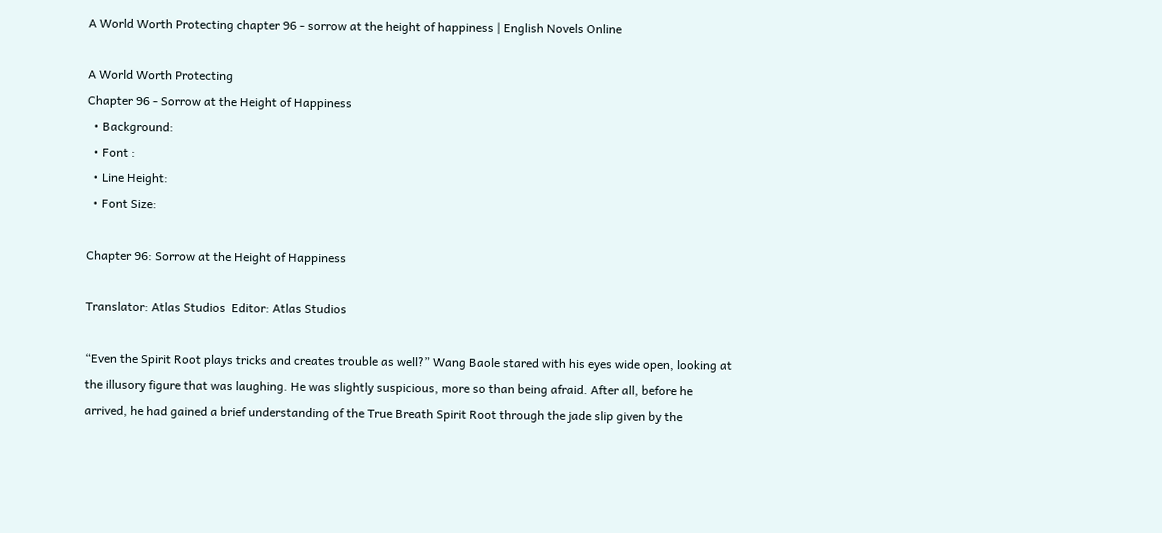A World Worth Protecting chapter 96 - sorrow at the height of happiness | English Novels Online

A World Worth Protecting
Chapter 96 - Sorrow at the Height of Happiness
  • Background:
  • Font :
  • Line Height:
  • Font Size:

Chapter 96: Sorrow at the Height of Happiness

Translator: Atlas Studios  Editor: Atlas Studios

“Even the Spirit Root plays tricks and creates trouble as well?” Wang Baole stared with his eyes wide open, looking at the illusory figure that was laughing. He was slightly suspicious, more so than being afraid. After all, before he arrived, he had gained a brief understanding of the True Breath Spirit Root through the jade slip given by the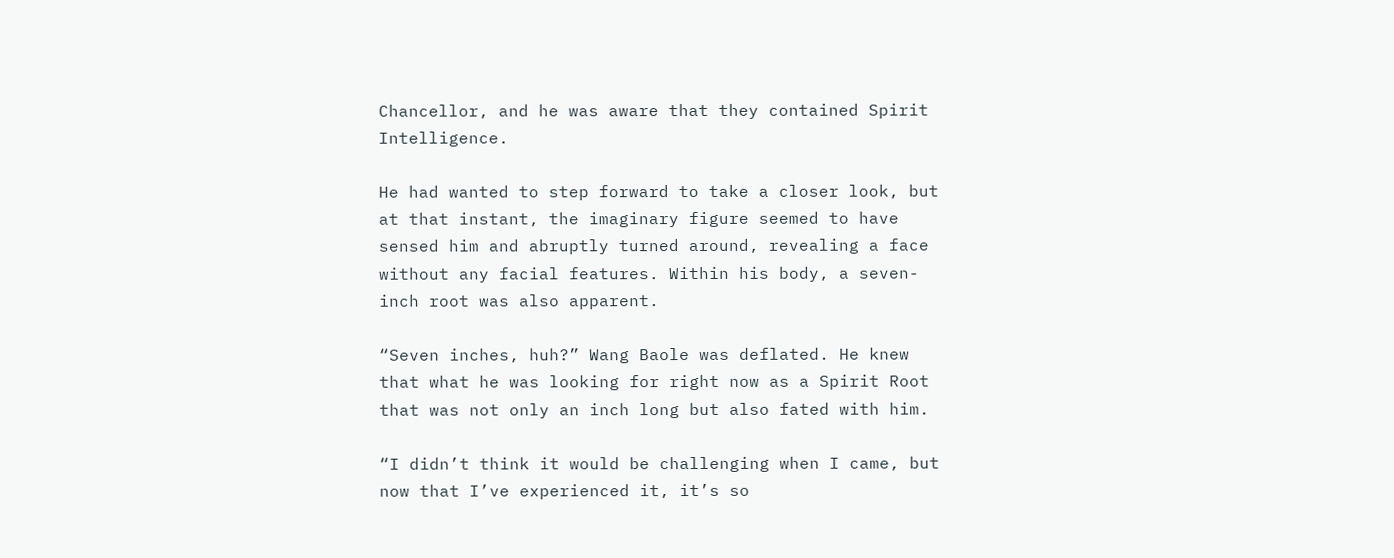Chancellor, and he was aware that they contained Spirit Intelligence.

He had wanted to step forward to take a closer look, but at that instant, the imaginary figure seemed to have sensed him and abruptly turned around, revealing a face without any facial features. Within his body, a seven-inch root was also apparent.

“Seven inches, huh?” Wang Baole was deflated. He knew that what he was looking for right now as a Spirit Root that was not only an inch long but also fated with him.

“I didn’t think it would be challenging when I came, but now that I’ve experienced it, it’s so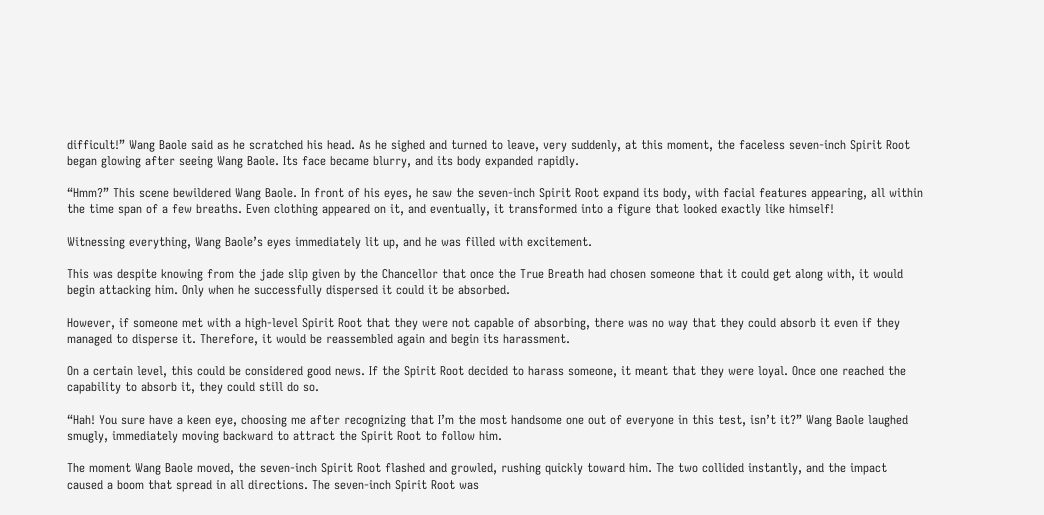difficult!” Wang Baole said as he scratched his head. As he sighed and turned to leave, very suddenly, at this moment, the faceless seven-inch Spirit Root began glowing after seeing Wang Baole. Its face became blurry, and its body expanded rapidly.

“Hmm?” This scene bewildered Wang Baole. In front of his eyes, he saw the seven-inch Spirit Root expand its body, with facial features appearing, all within the time span of a few breaths. Even clothing appeared on it, and eventually, it transformed into a figure that looked exactly like himself!

Witnessing everything, Wang Baole’s eyes immediately lit up, and he was filled with excitement.

This was despite knowing from the jade slip given by the Chancellor that once the True Breath had chosen someone that it could get along with, it would begin attacking him. Only when he successfully dispersed it could it be absorbed.

However, if someone met with a high-level Spirit Root that they were not capable of absorbing, there was no way that they could absorb it even if they managed to disperse it. Therefore, it would be reassembled again and begin its harassment.

On a certain level, this could be considered good news. If the Spirit Root decided to harass someone, it meant that they were loyal. Once one reached the capability to absorb it, they could still do so.

“Hah! You sure have a keen eye, choosing me after recognizing that I’m the most handsome one out of everyone in this test, isn’t it?” Wang Baole laughed smugly, immediately moving backward to attract the Spirit Root to follow him.

The moment Wang Baole moved, the seven-inch Spirit Root flashed and growled, rushing quickly toward him. The two collided instantly, and the impact caused a boom that spread in all directions. The seven-inch Spirit Root was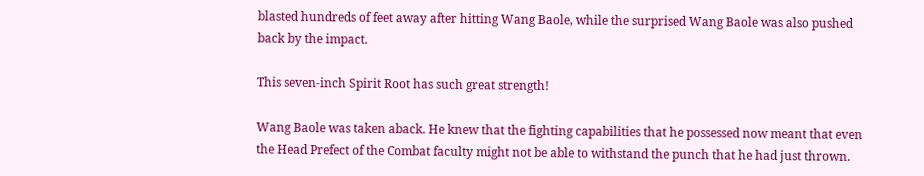blasted hundreds of feet away after hitting Wang Baole, while the surprised Wang Baole was also pushed back by the impact.

This seven-inch Spirit Root has such great strength!

Wang Baole was taken aback. He knew that the fighting capabilities that he possessed now meant that even the Head Prefect of the Combat faculty might not be able to withstand the punch that he had just thrown.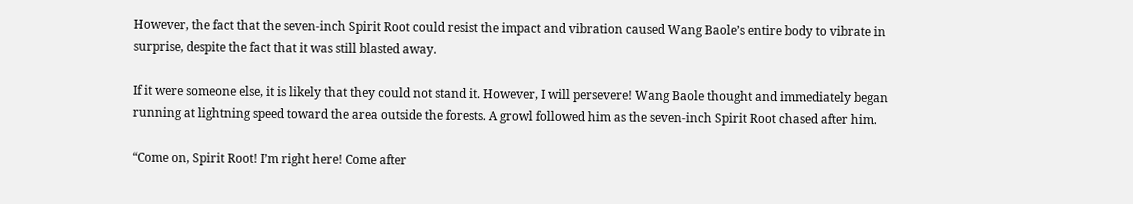However, the fact that the seven-inch Spirit Root could resist the impact and vibration caused Wang Baole’s entire body to vibrate in surprise, despite the fact that it was still blasted away.

If it were someone else, it is likely that they could not stand it. However, I will persevere! Wang Baole thought and immediately began running at lightning speed toward the area outside the forests. A growl followed him as the seven-inch Spirit Root chased after him.

“Come on, Spirit Root! I’m right here! Come after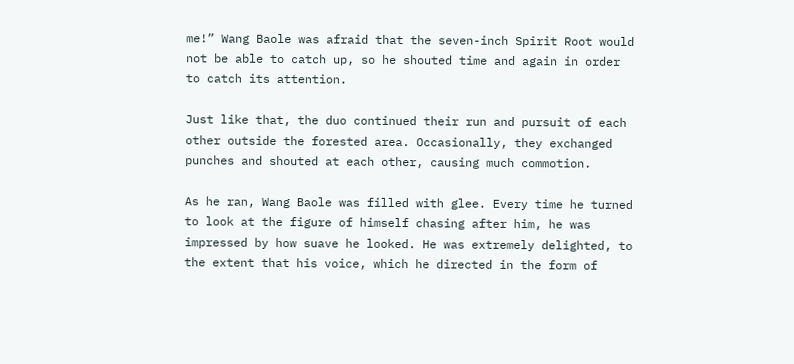me!” Wang Baole was afraid that the seven-inch Spirit Root would not be able to catch up, so he shouted time and again in order to catch its attention.

Just like that, the duo continued their run and pursuit of each other outside the forested area. Occasionally, they exchanged punches and shouted at each other, causing much commotion.

As he ran, Wang Baole was filled with glee. Every time he turned to look at the figure of himself chasing after him, he was impressed by how suave he looked. He was extremely delighted, to the extent that his voice, which he directed in the form of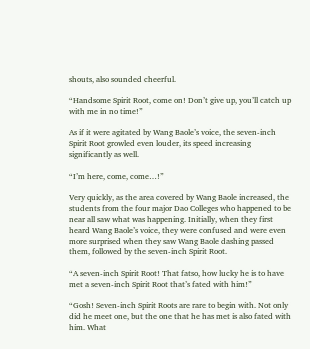shouts, also sounded cheerful.

“Handsome Spirit Root, come on! Don’t give up, you’ll catch up with me in no time!”

As if it were agitated by Wang Baole’s voice, the seven-inch Spirit Root growled even louder, its speed increasing significantly as well.

“I’m here, come, come…!”

Very quickly, as the area covered by Wang Baole increased, the students from the four major Dao Colleges who happened to be near all saw what was happening. Initially, when they first heard Wang Baole’s voice, they were confused and were even more surprised when they saw Wang Baole dashing passed them, followed by the seven-inch Spirit Root.

“A seven-inch Spirit Root! That fatso, how lucky he is to have met a seven-inch Spirit Root that’s fated with him!”

“Gosh! Seven-inch Spirit Roots are rare to begin with. Not only did he meet one, but the one that he has met is also fated with him. What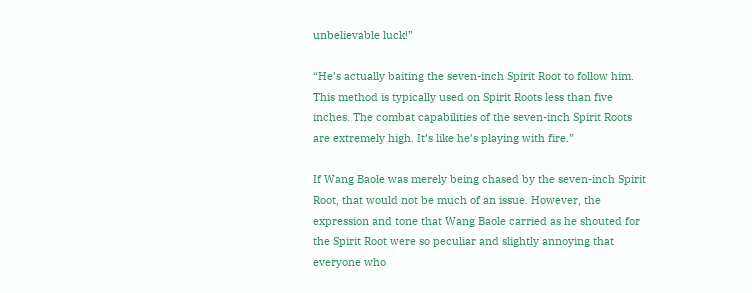unbelievable luck!”

“He’s actually baiting the seven-inch Spirit Root to follow him. This method is typically used on Spirit Roots less than five inches. The combat capabilities of the seven-inch Spirit Roots are extremely high. It’s like he’s playing with fire.”

If Wang Baole was merely being chased by the seven-inch Spirit Root, that would not be much of an issue. However, the expression and tone that Wang Baole carried as he shouted for the Spirit Root were so peculiar and slightly annoying that everyone who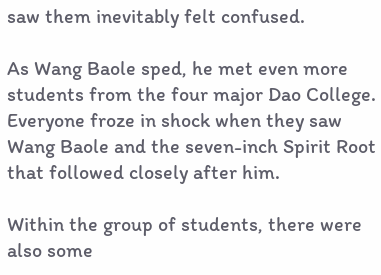saw them inevitably felt confused.

As Wang Baole sped, he met even more students from the four major Dao College. Everyone froze in shock when they saw Wang Baole and the seven-inch Spirit Root that followed closely after him.

Within the group of students, there were also some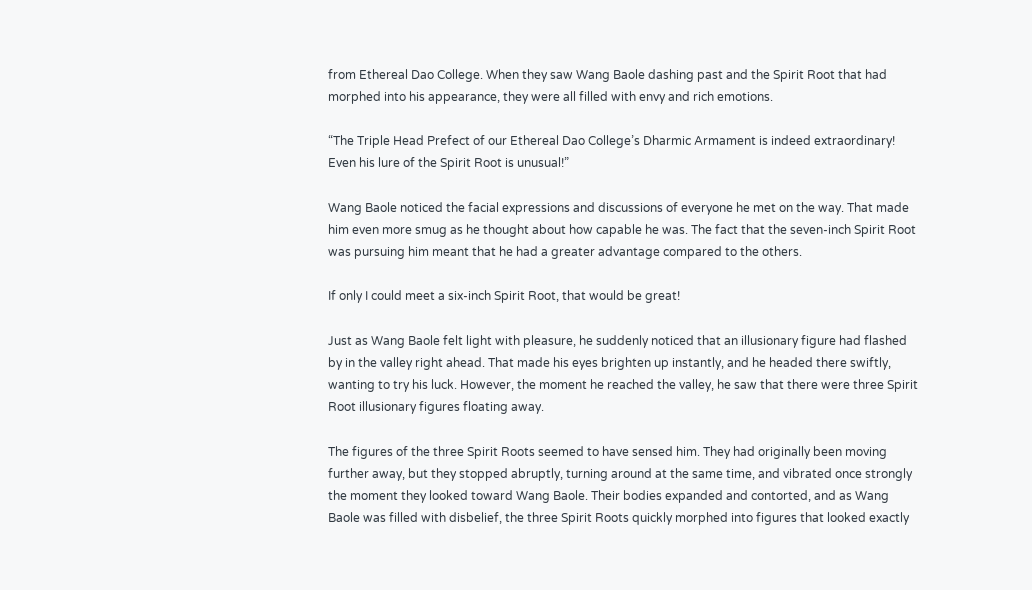from Ethereal Dao College. When they saw Wang Baole dashing past and the Spirit Root that had morphed into his appearance, they were all filled with envy and rich emotions.

“The Triple Head Prefect of our Ethereal Dao College’s Dharmic Armament is indeed extraordinary! Even his lure of the Spirit Root is unusual!”

Wang Baole noticed the facial expressions and discussions of everyone he met on the way. That made him even more smug as he thought about how capable he was. The fact that the seven-inch Spirit Root was pursuing him meant that he had a greater advantage compared to the others.

If only I could meet a six-inch Spirit Root, that would be great!

Just as Wang Baole felt light with pleasure, he suddenly noticed that an illusionary figure had flashed by in the valley right ahead. That made his eyes brighten up instantly, and he headed there swiftly, wanting to try his luck. However, the moment he reached the valley, he saw that there were three Spirit Root illusionary figures floating away.

The figures of the three Spirit Roots seemed to have sensed him. They had originally been moving further away, but they stopped abruptly, turning around at the same time, and vibrated once strongly the moment they looked toward Wang Baole. Their bodies expanded and contorted, and as Wang Baole was filled with disbelief, the three Spirit Roots quickly morphed into figures that looked exactly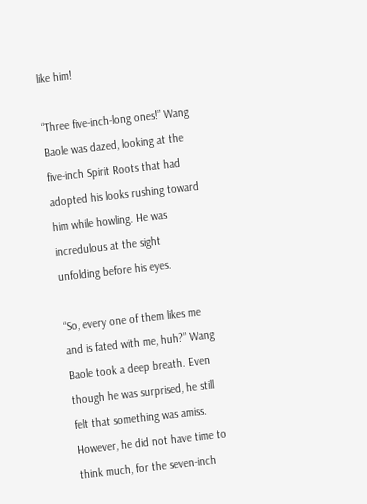like him!

“Three five-inch-long ones!” Wang Baole was dazed, looking at the five-inch Spirit Roots that had adopted his looks rushing toward him while howling. He was incredulous at the sight unfolding before his eyes.

“So, every one of them likes me and is fated with me, huh?” Wang Baole took a deep breath. Even though he was surprised, he still felt that something was amiss. However, he did not have time to think much, for the seven-inch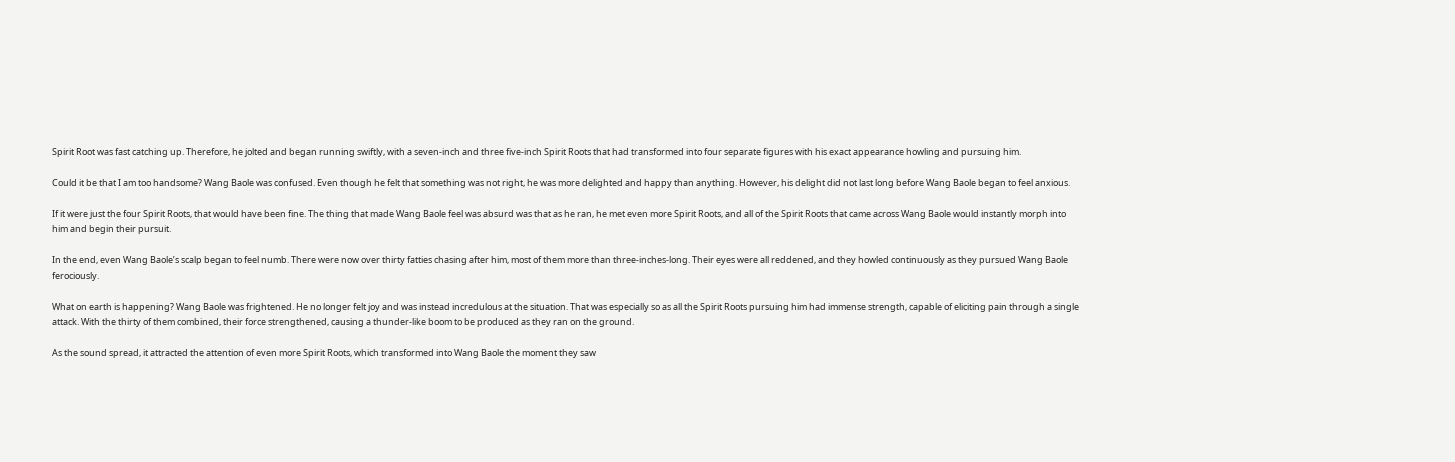Spirit Root was fast catching up. Therefore, he jolted and began running swiftly, with a seven-inch and three five-inch Spirit Roots that had transformed into four separate figures with his exact appearance howling and pursuing him.

Could it be that I am too handsome? Wang Baole was confused. Even though he felt that something was not right, he was more delighted and happy than anything. However, his delight did not last long before Wang Baole began to feel anxious.

If it were just the four Spirit Roots, that would have been fine. The thing that made Wang Baole feel was absurd was that as he ran, he met even more Spirit Roots, and all of the Spirit Roots that came across Wang Baole would instantly morph into him and begin their pursuit.

In the end, even Wang Baole’s scalp began to feel numb. There were now over thirty fatties chasing after him, most of them more than three-inches-long. Their eyes were all reddened, and they howled continuously as they pursued Wang Baole ferociously.

What on earth is happening? Wang Baole was frightened. He no longer felt joy and was instead incredulous at the situation. That was especially so as all the Spirit Roots pursuing him had immense strength, capable of eliciting pain through a single attack. With the thirty of them combined, their force strengthened, causing a thunder-like boom to be produced as they ran on the ground.

As the sound spread, it attracted the attention of even more Spirit Roots, which transformed into Wang Baole the moment they saw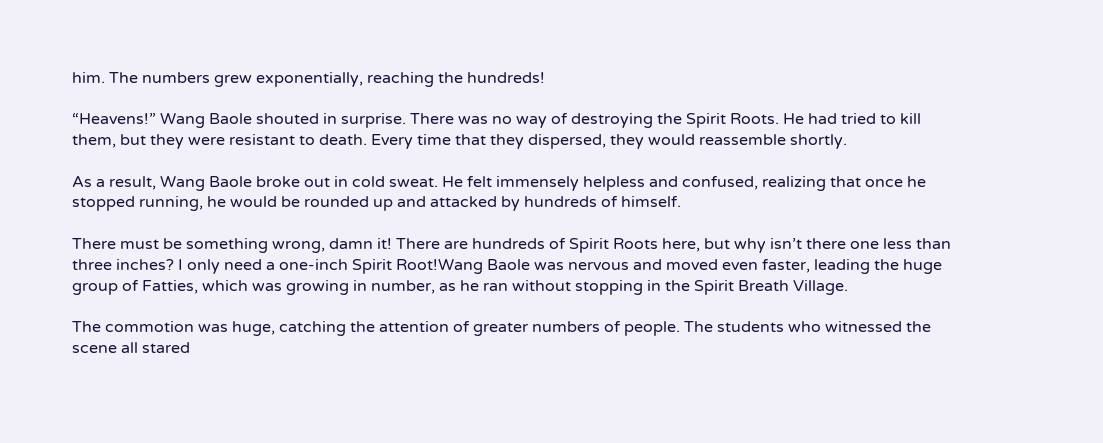him. The numbers grew exponentially, reaching the hundreds!

“Heavens!” Wang Baole shouted in surprise. There was no way of destroying the Spirit Roots. He had tried to kill them, but they were resistant to death. Every time that they dispersed, they would reassemble shortly.

As a result, Wang Baole broke out in cold sweat. He felt immensely helpless and confused, realizing that once he stopped running, he would be rounded up and attacked by hundreds of himself.

There must be something wrong, damn it! There are hundreds of Spirit Roots here, but why isn’t there one less than three inches? I only need a one-inch Spirit Root!Wang Baole was nervous and moved even faster, leading the huge group of Fatties, which was growing in number, as he ran without stopping in the Spirit Breath Village.

The commotion was huge, catching the attention of greater numbers of people. The students who witnessed the scene all stared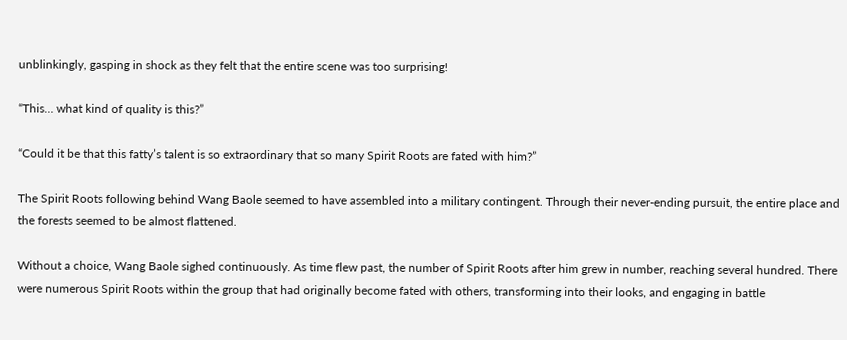unblinkingly, gasping in shock as they felt that the entire scene was too surprising!

“This… what kind of quality is this?”

“Could it be that this fatty’s talent is so extraordinary that so many Spirit Roots are fated with him?”

The Spirit Roots following behind Wang Baole seemed to have assembled into a military contingent. Through their never-ending pursuit, the entire place and the forests seemed to be almost flattened.

Without a choice, Wang Baole sighed continuously. As time flew past, the number of Spirit Roots after him grew in number, reaching several hundred. There were numerous Spirit Roots within the group that had originally become fated with others, transforming into their looks, and engaging in battle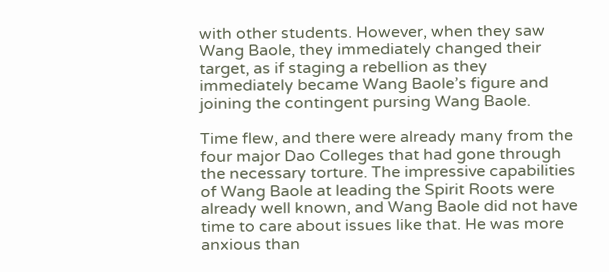with other students. However, when they saw Wang Baole, they immediately changed their target, as if staging a rebellion as they immediately became Wang Baole’s figure and joining the contingent pursing Wang Baole.

Time flew, and there were already many from the four major Dao Colleges that had gone through the necessary torture. The impressive capabilities of Wang Baole at leading the Spirit Roots were already well known, and Wang Baole did not have time to care about issues like that. He was more anxious than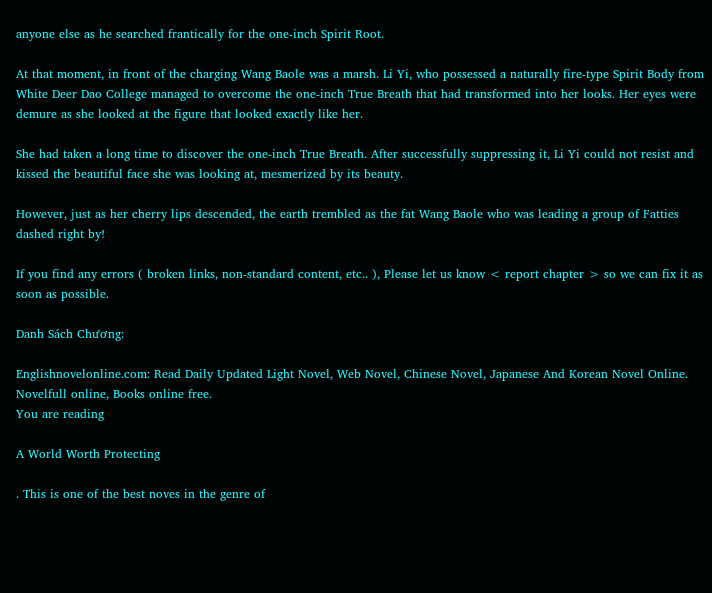anyone else as he searched frantically for the one-inch Spirit Root.

At that moment, in front of the charging Wang Baole was a marsh. Li Yi, who possessed a naturally fire-type Spirit Body from White Deer Dao College managed to overcome the one-inch True Breath that had transformed into her looks. Her eyes were demure as she looked at the figure that looked exactly like her.

She had taken a long time to discover the one-inch True Breath. After successfully suppressing it, Li Yi could not resist and kissed the beautiful face she was looking at, mesmerized by its beauty.

However, just as her cherry lips descended, the earth trembled as the fat Wang Baole who was leading a group of Fatties dashed right by!

If you find any errors ( broken links, non-standard content, etc.. ), Please let us know < report chapter > so we can fix it as soon as possible.

Danh Sách Chương:

Englishnovelonline.com: Read Daily Updated Light Novel, Web Novel, Chinese Novel, Japanese And Korean Novel Online. Novelfull online, Books online free.
You are reading

A World Worth Protecting

. This is one of the best noves in the genre of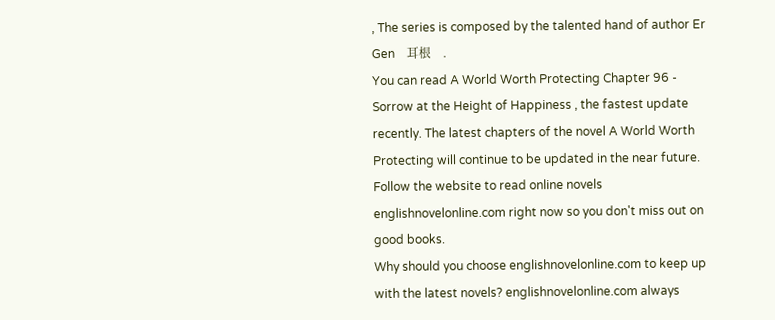, The series is composed by the talented hand of author Er Gen    耳根    .
You can read A World Worth Protecting Chapter 96 - Sorrow at the Height of Happiness , the fastest update recently. The latest chapters of the novel A World Worth Protecting will continue to be updated in the near future. Follow the website to read online novels englishnovelonline.com right now so you don't miss out on good books.
Why should you choose englishnovelonline.com to keep up with the latest novels? englishnovelonline.com always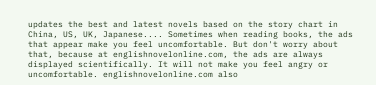updates the best and latest novels based on the story chart in China, US, UK, Japanese.... Sometimes when reading books, the ads that appear make you feel uncomfortable. But don't worry about that, because at englishnovelonline.com, the ads are always displayed scientifically. It will not make you feel angry or uncomfortable. englishnovelonline.com also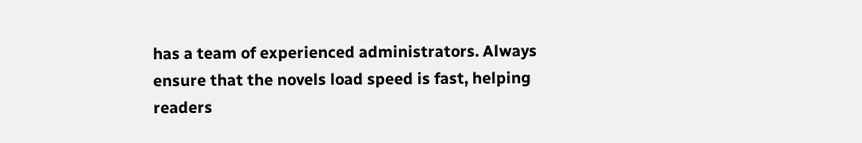has a team of experienced administrators. Always ensure that the novels load speed is fast, helping readers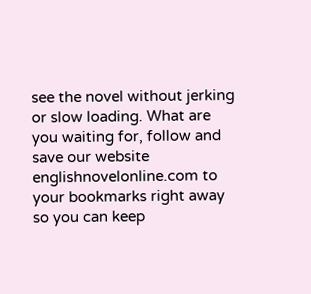see the novel without jerking or slow loading. What are you waiting for, follow and save our website englishnovelonline.com to your bookmarks right away so you can keep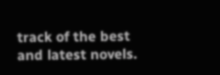track of the best and latest novels.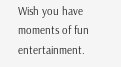Wish you have moments of fun entertainment.